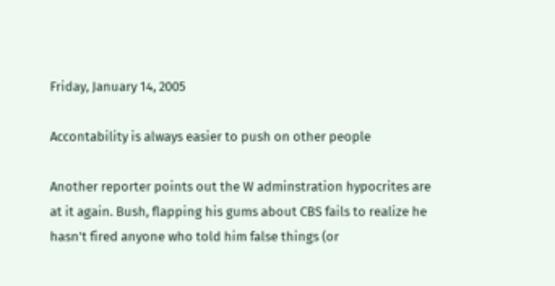Friday, January 14, 2005

Accontability is always easier to push on other people

Another reporter points out the W adminstration hypocrites are at it again. Bush, flapping his gums about CBS fails to realize he hasn't fired anyone who told him false things (or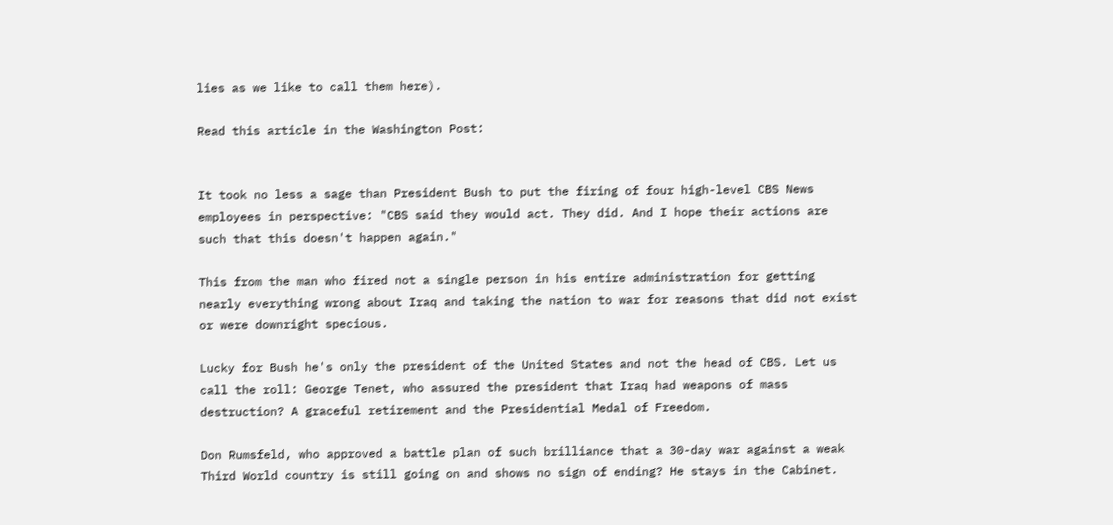lies as we like to call them here).

Read this article in the Washington Post:


It took no less a sage than President Bush to put the firing of four high-level CBS News employees in perspective: "CBS said they would act. They did. And I hope their actions are such that this doesn't happen again."

This from the man who fired not a single person in his entire administration for getting nearly everything wrong about Iraq and taking the nation to war for reasons that did not exist or were downright specious.

Lucky for Bush he's only the president of the United States and not the head of CBS. Let us call the roll: George Tenet, who assured the president that Iraq had weapons of mass destruction? A graceful retirement and the Presidential Medal of Freedom.

Don Rumsfeld, who approved a battle plan of such brilliance that a 30-day war against a weak Third World country is still going on and shows no sign of ending? He stays in the Cabinet.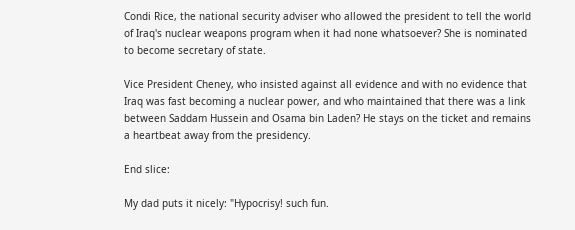Condi Rice, the national security adviser who allowed the president to tell the world of Iraq's nuclear weapons program when it had none whatsoever? She is nominated to become secretary of state.

Vice President Cheney, who insisted against all evidence and with no evidence that Iraq was fast becoming a nuclear power, and who maintained that there was a link between Saddam Hussein and Osama bin Laden? He stays on the ticket and remains a heartbeat away from the presidency.

End slice:

My dad puts it nicely: "Hypocrisy! such fun.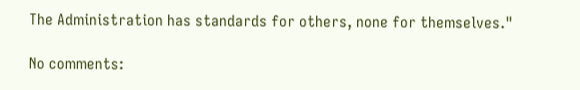The Administration has standards for others, none for themselves."

No comments: